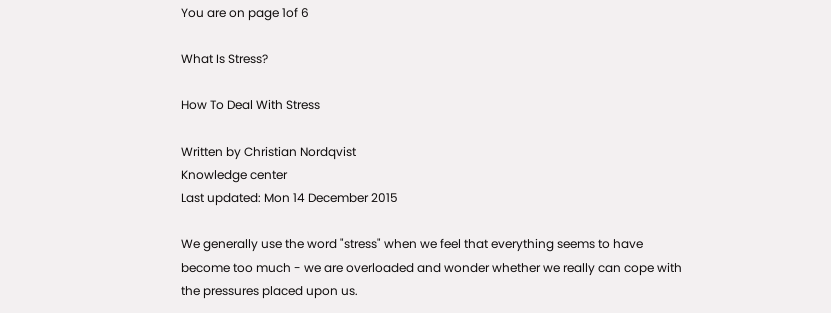You are on page 1of 6

What Is Stress?

How To Deal With Stress

Written by Christian Nordqvist
Knowledge center
Last updated: Mon 14 December 2015

We generally use the word "stress" when we feel that everything seems to have
become too much - we are overloaded and wonder whether we really can cope with
the pressures placed upon us.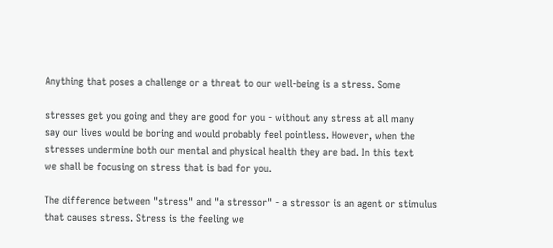Anything that poses a challenge or a threat to our well-being is a stress. Some

stresses get you going and they are good for you - without any stress at all many
say our lives would be boring and would probably feel pointless. However, when the
stresses undermine both our mental and physical health they are bad. In this text
we shall be focusing on stress that is bad for you.

The difference between "stress" and "a stressor" - a stressor is an agent or stimulus
that causes stress. Stress is the feeling we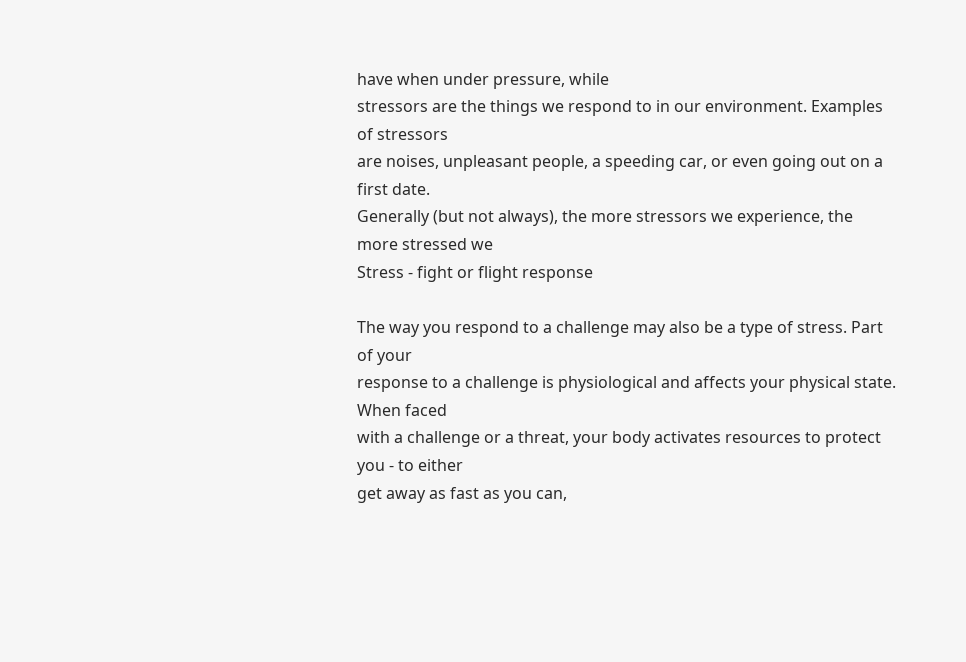have when under pressure, while
stressors are the things we respond to in our environment. Examples of stressors
are noises, unpleasant people, a speeding car, or even going out on a first date.
Generally (but not always), the more stressors we experience, the more stressed we
Stress - fight or flight response

The way you respond to a challenge may also be a type of stress. Part of your
response to a challenge is physiological and affects your physical state. When faced
with a challenge or a threat, your body activates resources to protect you - to either
get away as fast as you can,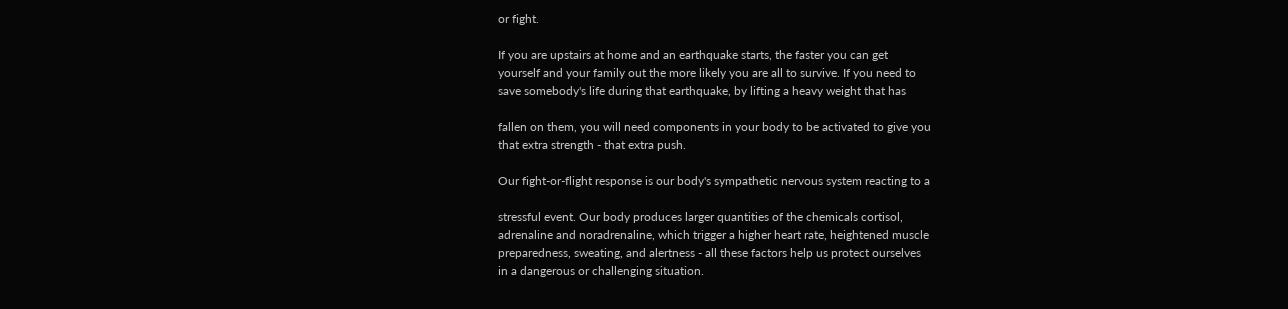or fight.

If you are upstairs at home and an earthquake starts, the faster you can get
yourself and your family out the more likely you are all to survive. If you need to
save somebody's life during that earthquake, by lifting a heavy weight that has

fallen on them, you will need components in your body to be activated to give you
that extra strength - that extra push.

Our fight-or-flight response is our body's sympathetic nervous system reacting to a

stressful event. Our body produces larger quantities of the chemicals cortisol,
adrenaline and noradrenaline, which trigger a higher heart rate, heightened muscle
preparedness, sweating, and alertness - all these factors help us protect ourselves
in a dangerous or challenging situation.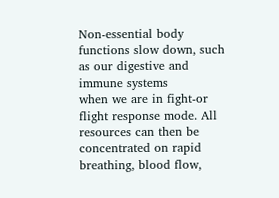Non-essential body functions slow down, such as our digestive and immune systems
when we are in fight-or flight response mode. All resources can then be
concentrated on rapid breathing, blood flow,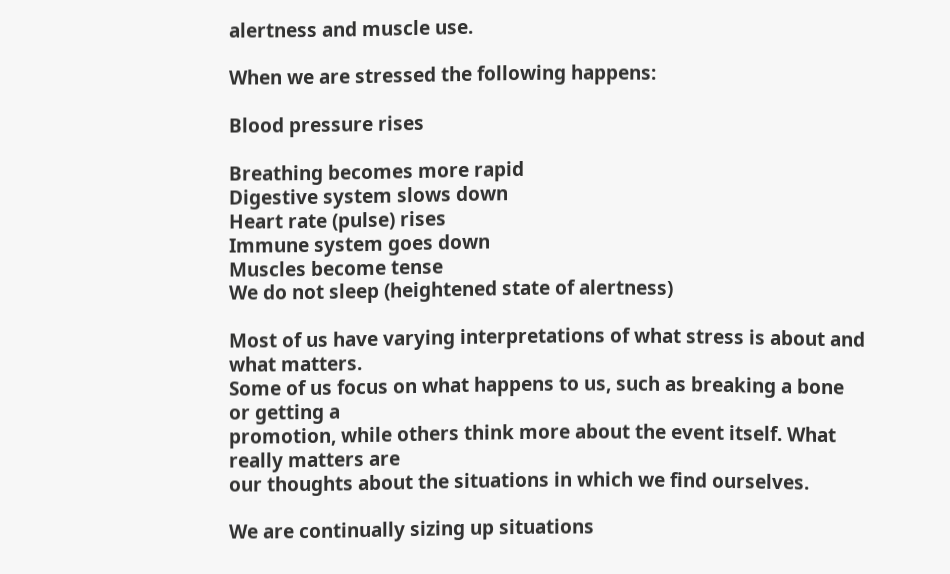alertness and muscle use.

When we are stressed the following happens:

Blood pressure rises

Breathing becomes more rapid
Digestive system slows down
Heart rate (pulse) rises
Immune system goes down
Muscles become tense
We do not sleep (heightened state of alertness)

Most of us have varying interpretations of what stress is about and what matters.
Some of us focus on what happens to us, such as breaking a bone or getting a
promotion, while others think more about the event itself. What really matters are
our thoughts about the situations in which we find ourselves.

We are continually sizing up situations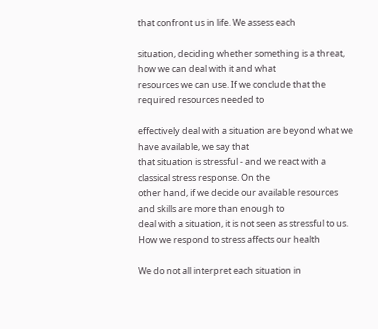that confront us in life. We assess each

situation, deciding whether something is a threat, how we can deal with it and what
resources we can use. If we conclude that the required resources needed to

effectively deal with a situation are beyond what we have available, we say that
that situation is stressful - and we react with a classical stress response. On the
other hand, if we decide our available resources and skills are more than enough to
deal with a situation, it is not seen as stressful to us.
How we respond to stress affects our health

We do not all interpret each situation in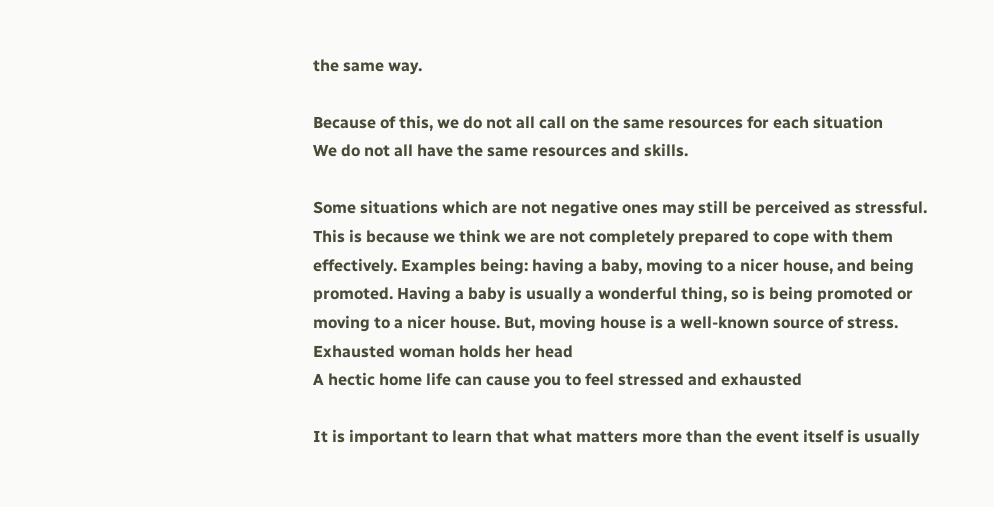the same way.

Because of this, we do not all call on the same resources for each situation
We do not all have the same resources and skills.

Some situations which are not negative ones may still be perceived as stressful.
This is because we think we are not completely prepared to cope with them
effectively. Examples being: having a baby, moving to a nicer house, and being
promoted. Having a baby is usually a wonderful thing, so is being promoted or
moving to a nicer house. But, moving house is a well-known source of stress.
Exhausted woman holds her head
A hectic home life can cause you to feel stressed and exhausted

It is important to learn that what matters more than the event itself is usually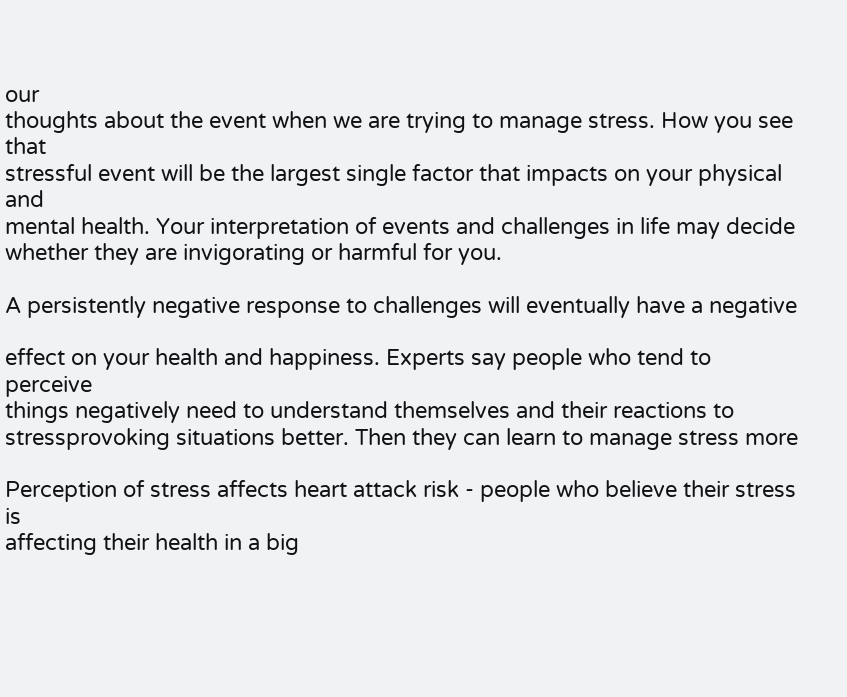our
thoughts about the event when we are trying to manage stress. How you see that
stressful event will be the largest single factor that impacts on your physical and
mental health. Your interpretation of events and challenges in life may decide
whether they are invigorating or harmful for you.

A persistently negative response to challenges will eventually have a negative

effect on your health and happiness. Experts say people who tend to perceive
things negatively need to understand themselves and their reactions to stressprovoking situations better. Then they can learn to manage stress more

Perception of stress affects heart attack risk - people who believe their stress is
affecting their health in a big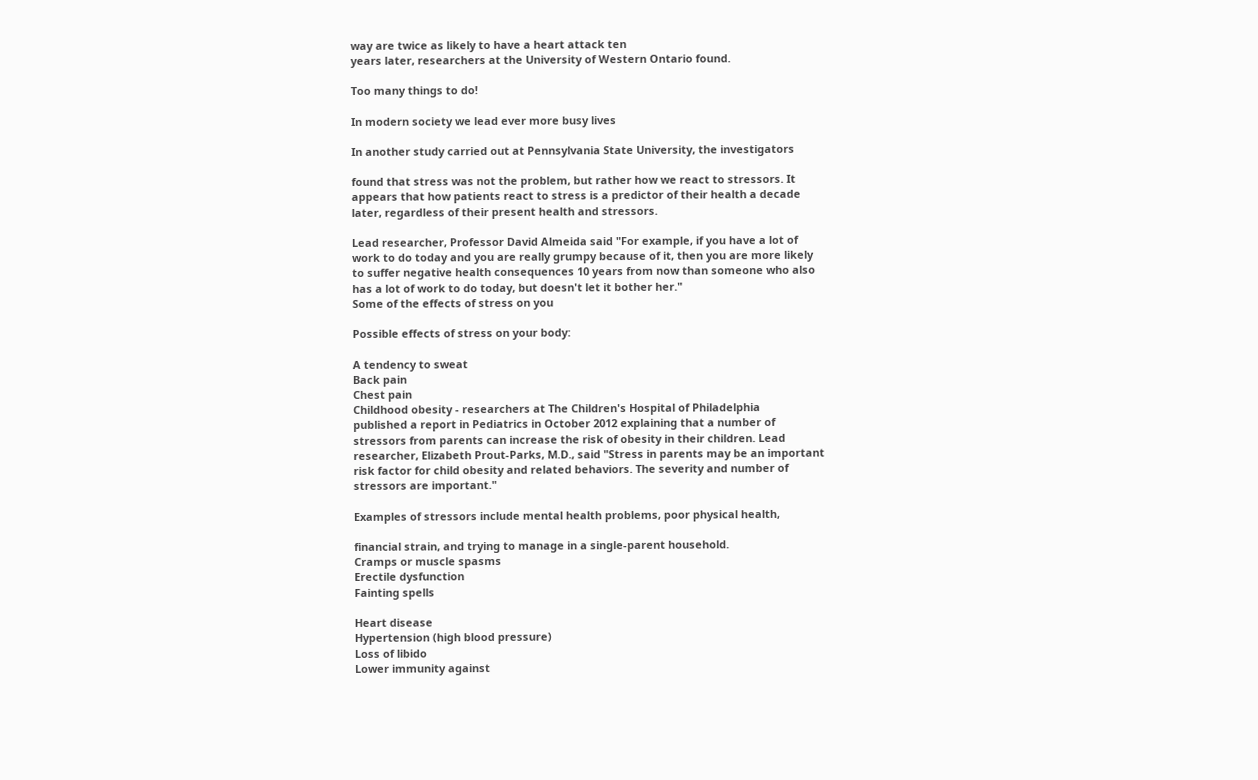way are twice as likely to have a heart attack ten
years later, researchers at the University of Western Ontario found.

Too many things to do!

In modern society we lead ever more busy lives

In another study carried out at Pennsylvania State University, the investigators

found that stress was not the problem, but rather how we react to stressors. It
appears that how patients react to stress is a predictor of their health a decade
later, regardless of their present health and stressors.

Lead researcher, Professor David Almeida said "For example, if you have a lot of
work to do today and you are really grumpy because of it, then you are more likely
to suffer negative health consequences 10 years from now than someone who also
has a lot of work to do today, but doesn't let it bother her."
Some of the effects of stress on you

Possible effects of stress on your body:

A tendency to sweat
Back pain
Chest pain
Childhood obesity - researchers at The Children's Hospital of Philadelphia
published a report in Pediatrics in October 2012 explaining that a number of
stressors from parents can increase the risk of obesity in their children. Lead
researcher, Elizabeth Prout-Parks, M.D., said "Stress in parents may be an important
risk factor for child obesity and related behaviors. The severity and number of
stressors are important."

Examples of stressors include mental health problems, poor physical health,

financial strain, and trying to manage in a single-parent household.
Cramps or muscle spasms
Erectile dysfunction
Fainting spells

Heart disease
Hypertension (high blood pressure)
Loss of libido
Lower immunity against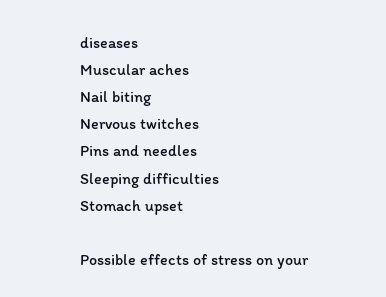diseases
Muscular aches
Nail biting
Nervous twitches
Pins and needles
Sleeping difficulties
Stomach upset

Possible effects of stress on your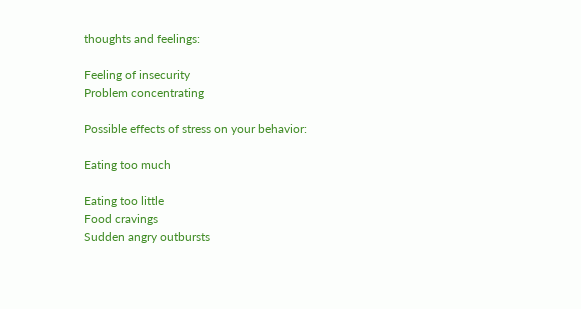thoughts and feelings:

Feeling of insecurity
Problem concentrating

Possible effects of stress on your behavior:

Eating too much

Eating too little
Food cravings
Sudden angry outbursts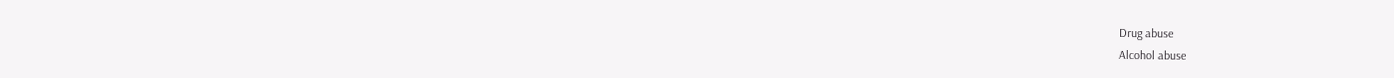Drug abuse
Alcohol abuse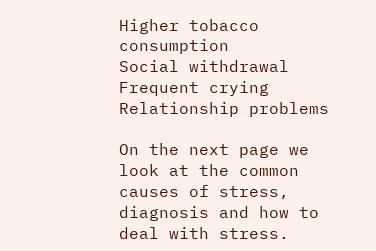Higher tobacco consumption
Social withdrawal
Frequent crying
Relationship problems

On the next page we look at the common causes of stress, diagnosis and how to
deal with stress.